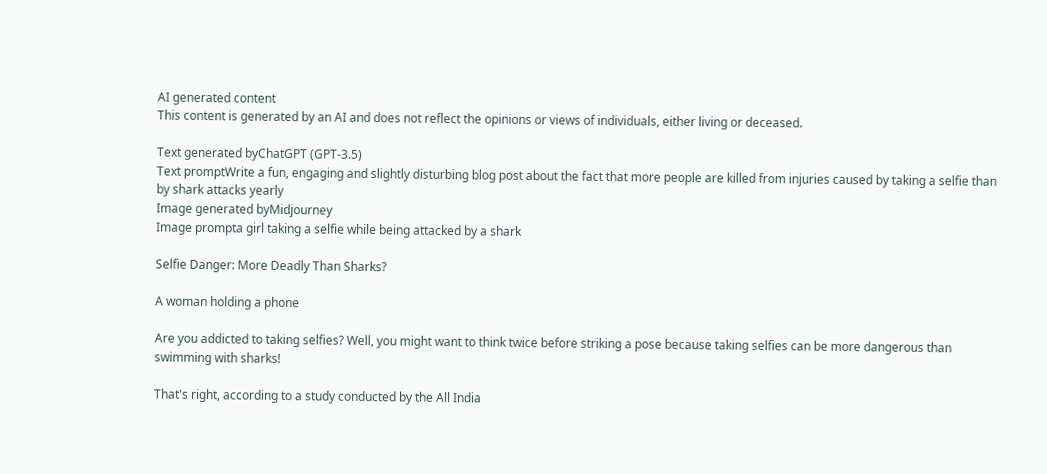AI generated content
This content is generated by an AI and does not reflect the opinions or views of individuals, either living or deceased.

Text generated byChatGPT (GPT-3.5)
Text promptWrite a fun, engaging and slightly disturbing blog post about the fact that more people are killed from injuries caused by taking a selfie than by shark attacks yearly
Image generated byMidjourney
Image prompta girl taking a selfie while being attacked by a shark

Selfie Danger: More Deadly Than Sharks?

A woman holding a phone

Are you addicted to taking selfies? Well, you might want to think twice before striking a pose because taking selfies can be more dangerous than swimming with sharks!

That's right, according to a study conducted by the All India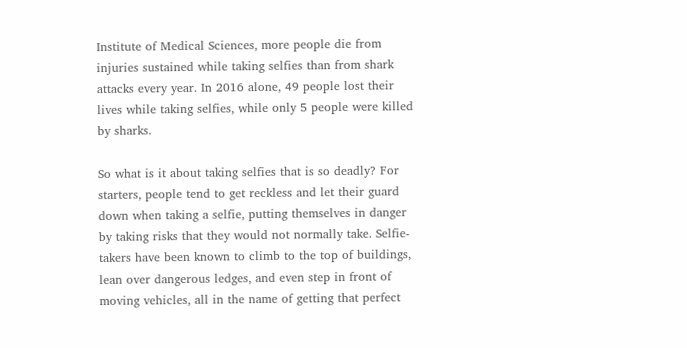Institute of Medical Sciences, more people die from injuries sustained while taking selfies than from shark attacks every year. In 2016 alone, 49 people lost their lives while taking selfies, while only 5 people were killed by sharks.

So what is it about taking selfies that is so deadly? For starters, people tend to get reckless and let their guard down when taking a selfie, putting themselves in danger by taking risks that they would not normally take. Selfie-takers have been known to climb to the top of buildings, lean over dangerous ledges, and even step in front of moving vehicles, all in the name of getting that perfect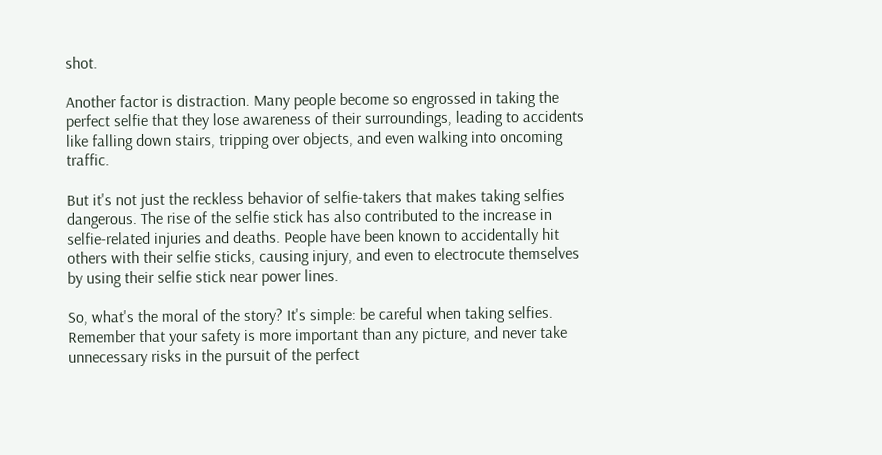shot.

Another factor is distraction. Many people become so engrossed in taking the perfect selfie that they lose awareness of their surroundings, leading to accidents like falling down stairs, tripping over objects, and even walking into oncoming traffic.

But it's not just the reckless behavior of selfie-takers that makes taking selfies dangerous. The rise of the selfie stick has also contributed to the increase in selfie-related injuries and deaths. People have been known to accidentally hit others with their selfie sticks, causing injury, and even to electrocute themselves by using their selfie stick near power lines.

So, what's the moral of the story? It's simple: be careful when taking selfies. Remember that your safety is more important than any picture, and never take unnecessary risks in the pursuit of the perfect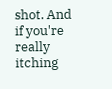shot. And if you're really itching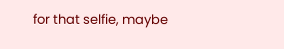for that selfie, maybe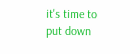it's time to put down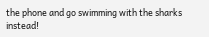the phone and go swimming with the sharks instead!